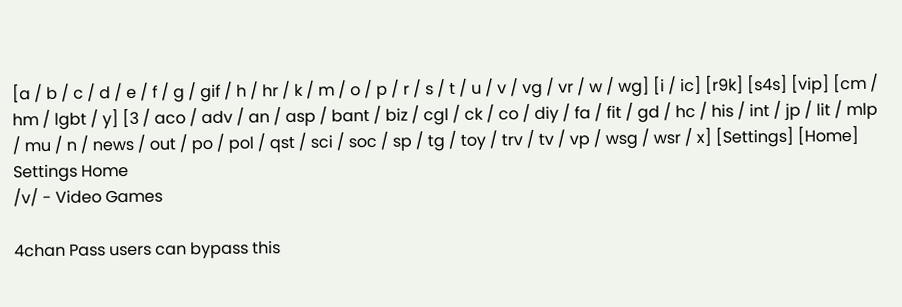[a / b / c / d / e / f / g / gif / h / hr / k / m / o / p / r / s / t / u / v / vg / vr / w / wg] [i / ic] [r9k] [s4s] [vip] [cm / hm / lgbt / y] [3 / aco / adv / an / asp / bant / biz / cgl / ck / co / diy / fa / fit / gd / hc / his / int / jp / lit / mlp / mu / n / news / out / po / pol / qst / sci / soc / sp / tg / toy / trv / tv / vp / wsg / wsr / x] [Settings] [Home]
Settings Home
/v/ - Video Games

4chan Pass users can bypass this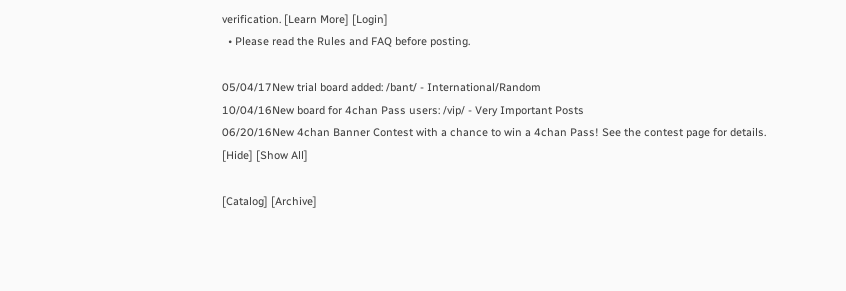verification. [Learn More] [Login]
  • Please read the Rules and FAQ before posting.

05/04/17New trial board added: /bant/ - International/Random
10/04/16New board for 4chan Pass users: /vip/ - Very Important Posts
06/20/16New 4chan Banner Contest with a chance to win a 4chan Pass! See the contest page for details.
[Hide] [Show All]

[Catalog] [Archive]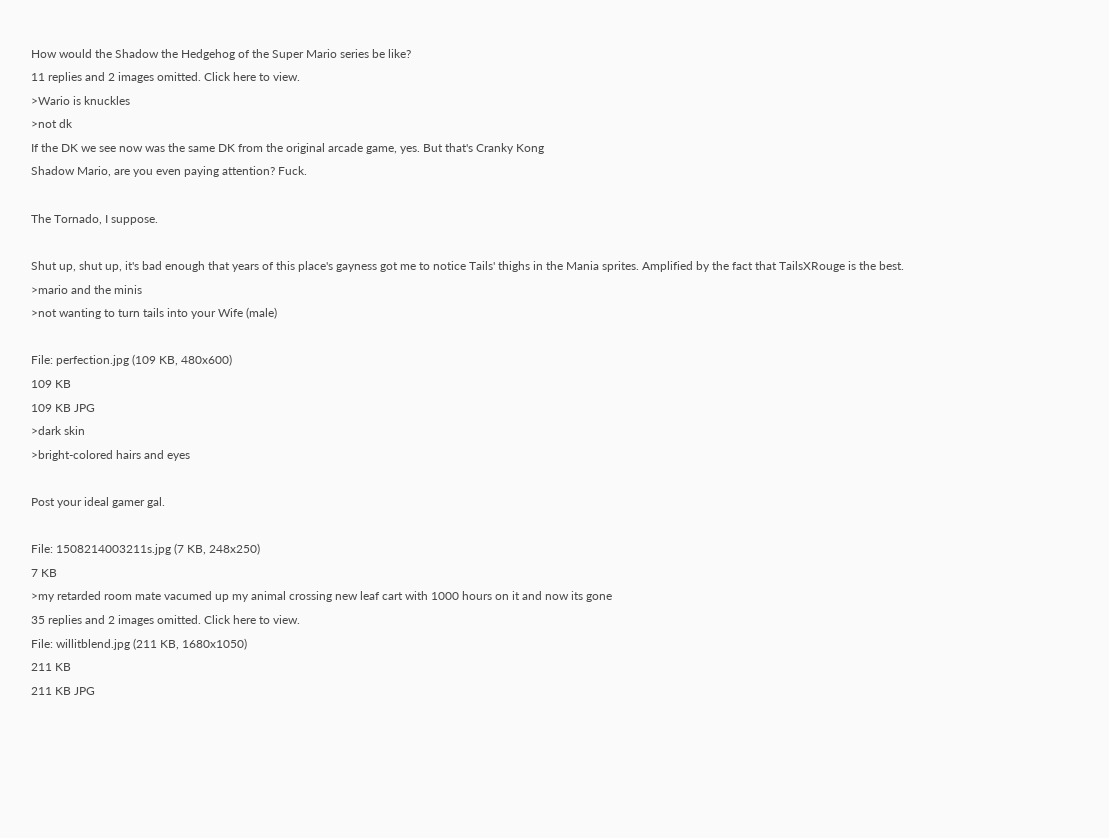How would the Shadow the Hedgehog of the Super Mario series be like?
11 replies and 2 images omitted. Click here to view.
>Wario is knuckles
>not dk
If the DK we see now was the same DK from the original arcade game, yes. But that's Cranky Kong
Shadow Mario, are you even paying attention? Fuck.

The Tornado, I suppose.

Shut up, shut up, it's bad enough that years of this place's gayness got me to notice Tails' thighs in the Mania sprites. Amplified by the fact that TailsXRouge is the best.
>mario and the minis
>not wanting to turn tails into your Wife (male)

File: perfection.jpg (109 KB, 480x600)
109 KB
109 KB JPG
>dark skin
>bright-colored hairs and eyes

Post your ideal gamer gal.

File: 1508214003211s.jpg (7 KB, 248x250)
7 KB
>my retarded room mate vacumed up my animal crossing new leaf cart with 1000 hours on it and now its gone
35 replies and 2 images omitted. Click here to view.
File: willitblend.jpg (211 KB, 1680x1050)
211 KB
211 KB JPG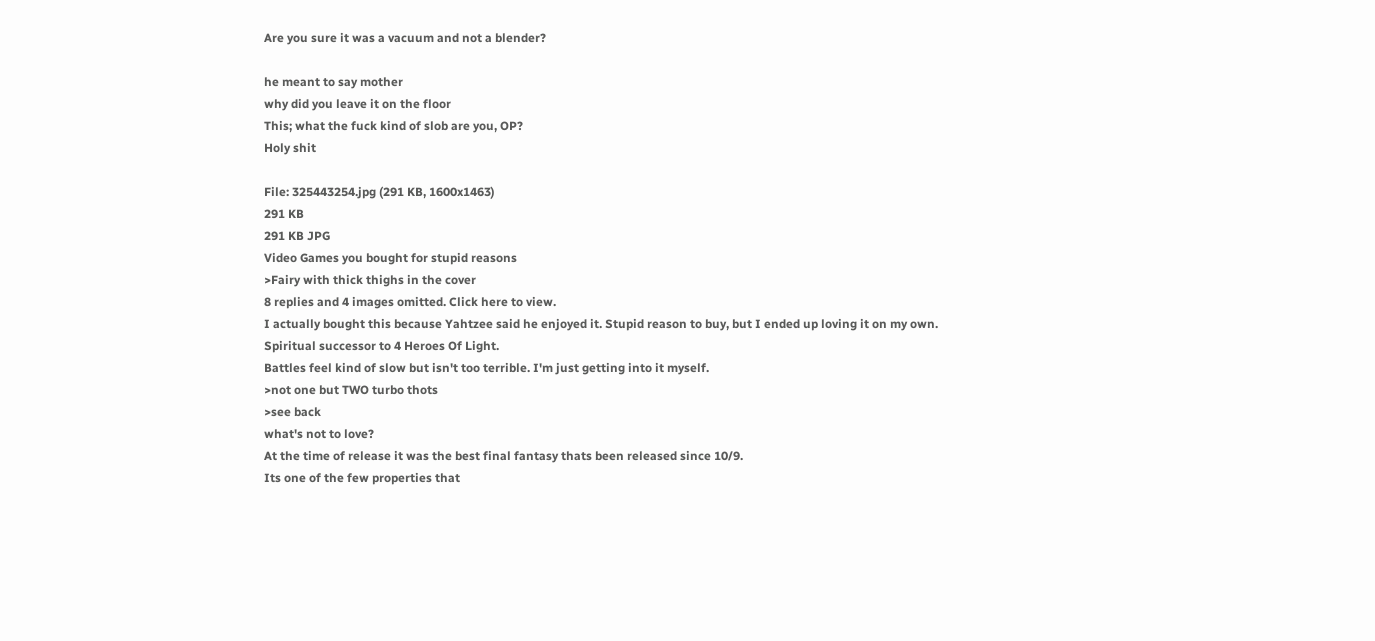Are you sure it was a vacuum and not a blender?

he meant to say mother
why did you leave it on the floor
This; what the fuck kind of slob are you, OP?
Holy shit

File: 325443254.jpg (291 KB, 1600x1463)
291 KB
291 KB JPG
Video Games you bought for stupid reasons
>Fairy with thick thighs in the cover
8 replies and 4 images omitted. Click here to view.
I actually bought this because Yahtzee said he enjoyed it. Stupid reason to buy, but I ended up loving it on my own.
Spiritual successor to 4 Heroes Of Light.
Battles feel kind of slow but isn't too terrible. I'm just getting into it myself.
>not one but TWO turbo thots
>see back
what's not to love?
At the time of release it was the best final fantasy thats been released since 10/9.
Its one of the few properties that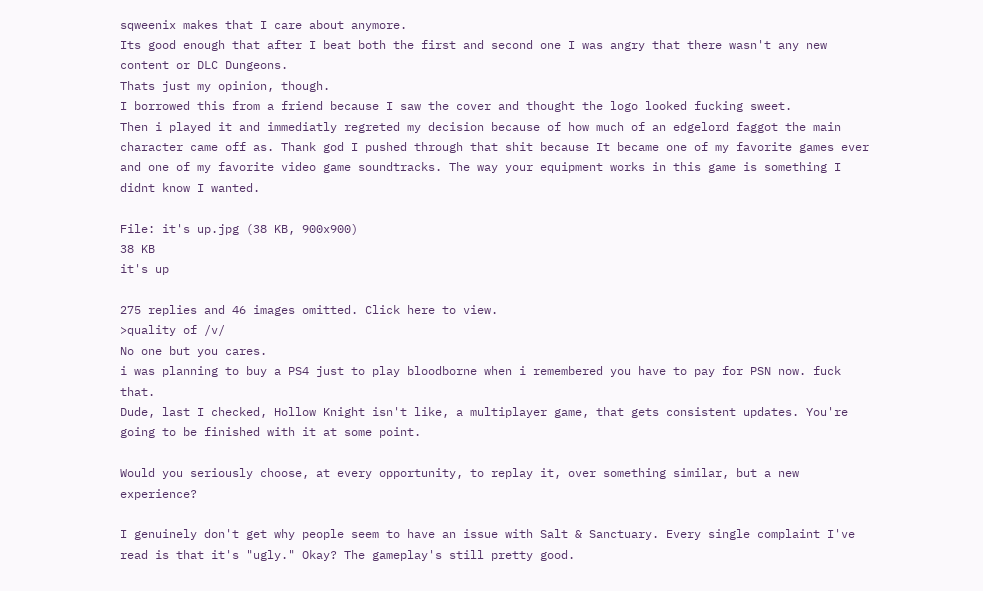sqweenix makes that I care about anymore.
Its good enough that after I beat both the first and second one I was angry that there wasn't any new content or DLC Dungeons.
Thats just my opinion, though.
I borrowed this from a friend because I saw the cover and thought the logo looked fucking sweet.
Then i played it and immediatly regreted my decision because of how much of an edgelord faggot the main character came off as. Thank god I pushed through that shit because It became one of my favorite games ever and one of my favorite video game soundtracks. The way your equipment works in this game is something I didnt know I wanted.

File: it's up.jpg (38 KB, 900x900)
38 KB
it's up

275 replies and 46 images omitted. Click here to view.
>quality of /v/
No one but you cares.
i was planning to buy a PS4 just to play bloodborne when i remembered you have to pay for PSN now. fuck that.
Dude, last I checked, Hollow Knight isn't like, a multiplayer game, that gets consistent updates. You're going to be finished with it at some point.

Would you seriously choose, at every opportunity, to replay it, over something similar, but a new experience?

I genuinely don't get why people seem to have an issue with Salt & Sanctuary. Every single complaint I've read is that it's "ugly." Okay? The gameplay's still pretty good.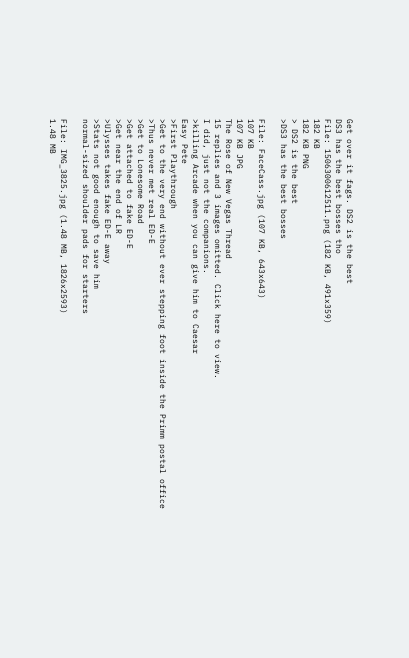Get over it fags. DS2 is the best
DS3 has the best bosses tho
File: 1506300612511.png (182 KB, 491x359)
182 KB
182 KB PNG
> DS2 is the best
>DS3 has the best bosses

File: FaceCass.jpg (107 KB, 643x643)
107 KB
107 KB JPG
The Rose of New Vegas Thread
15 replies and 3 images omitted. Click here to view.
I did, just not the companions.
>killing Arcade when you can give him to Caesar
Easy Pete
>First Playthrough
>Get to the very end without ever stepping foot inside the Primm postal office
>Thus never met real ED-E
>Get to Lonesome Road
>Get attached to fake ED-E
>Get near the end of LR
>Ulysses takes fake ED-E away
>Stats not good enough to save him
normal-sized shoulder pads for starters

File: IMG_3825.jpg (1.48 MB, 1826x2593)
1.48 MB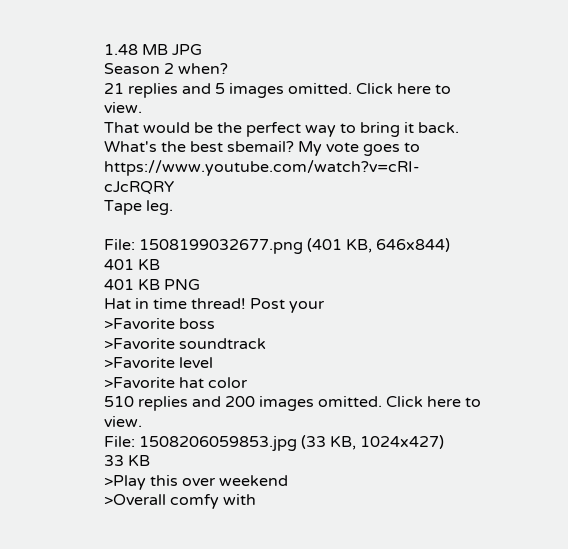1.48 MB JPG
Season 2 when?
21 replies and 5 images omitted. Click here to view.
That would be the perfect way to bring it back.
What's the best sbemail? My vote goes to https://www.youtube.com/watch?v=cRI-cJcRQRY
Tape leg.

File: 1508199032677.png (401 KB, 646x844)
401 KB
401 KB PNG
Hat in time thread! Post your
>Favorite boss
>Favorite soundtrack
>Favorite level
>Favorite hat color
510 replies and 200 images omitted. Click here to view.
File: 1508206059853.jpg (33 KB, 1024x427)
33 KB
>Play this over weekend
>Overall comfy with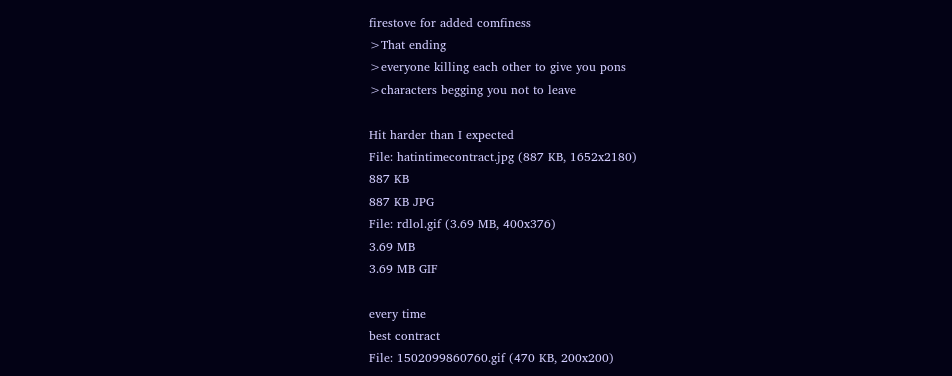firestove for added comfiness
>That ending
>everyone killing each other to give you pons
>characters begging you not to leave

Hit harder than I expected
File: hatintimecontract.jpg (887 KB, 1652x2180)
887 KB
887 KB JPG
File: rdlol.gif (3.69 MB, 400x376)
3.69 MB
3.69 MB GIF

every time
best contract
File: 1502099860760.gif (470 KB, 200x200)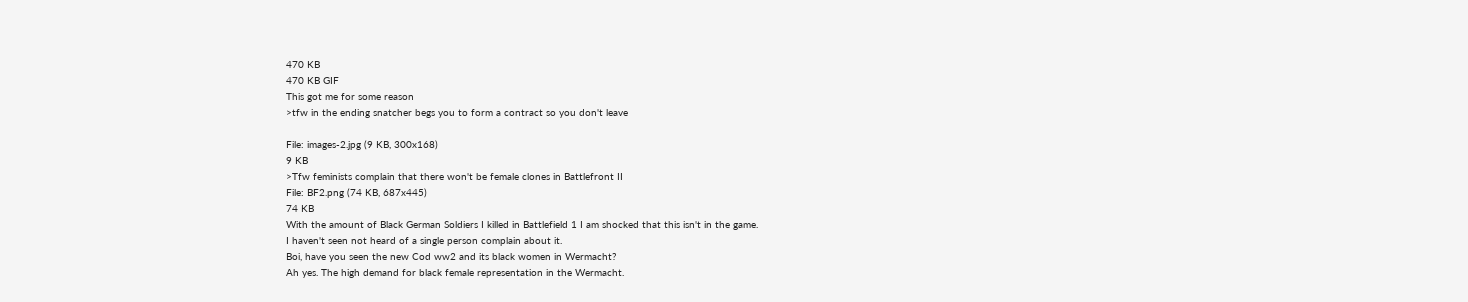470 KB
470 KB GIF
This got me for some reason
>tfw in the ending snatcher begs you to form a contract so you don't leave

File: images-2.jpg (9 KB, 300x168)
9 KB
>Tfw feminists complain that there won't be female clones in Battlefront II
File: BF2.png (74 KB, 687x445)
74 KB
With the amount of Black German Soldiers I killed in Battlefield 1 I am shocked that this isn't in the game.
I haven't seen not heard of a single person complain about it.
Boi, have you seen the new Cod ww2 and its black women in Wermacht?
Ah yes. The high demand for black female representation in the Wermacht.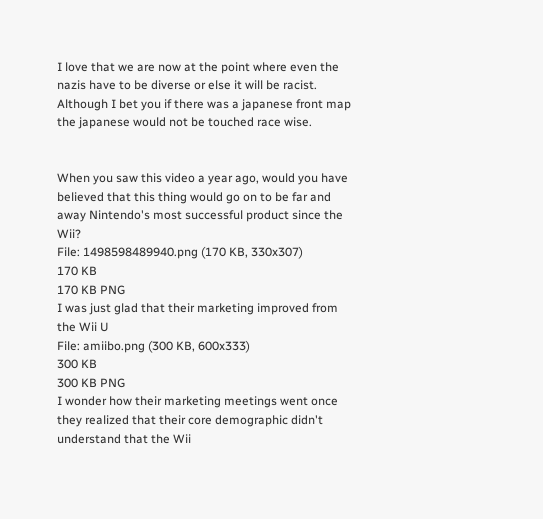I love that we are now at the point where even the nazis have to be diverse or else it will be racist. Although I bet you if there was a japanese front map the japanese would not be touched race wise.


When you saw this video a year ago, would you have believed that this thing would go on to be far and away Nintendo's most successful product since the Wii?
File: 1498598489940.png (170 KB, 330x307)
170 KB
170 KB PNG
I was just glad that their marketing improved from the Wii U
File: amiibo.png (300 KB, 600x333)
300 KB
300 KB PNG
I wonder how their marketing meetings went once they realized that their core demographic didn't understand that the Wii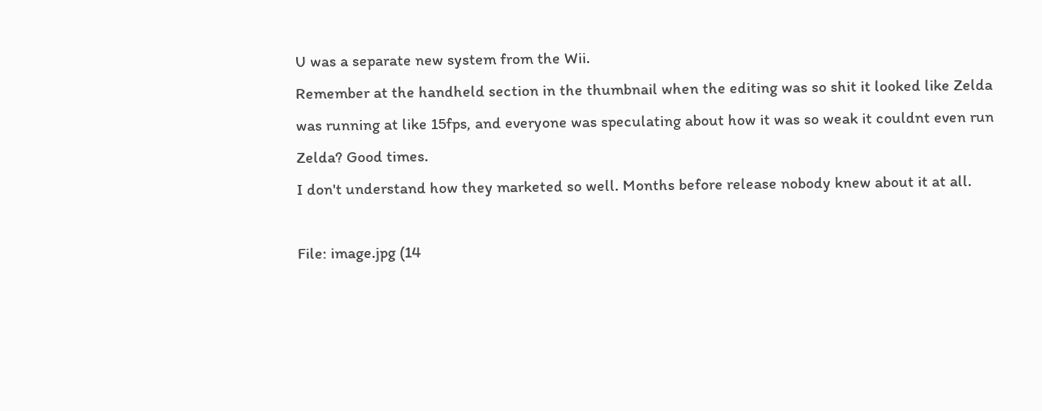U was a separate new system from the Wii.
Remember at the handheld section in the thumbnail when the editing was so shit it looked like Zelda was running at like 15fps, and everyone was speculating about how it was so weak it couldnt even run Zelda? Good times.
I don't understand how they marketed so well. Months before release nobody knew about it at all.

File: image.jpg (14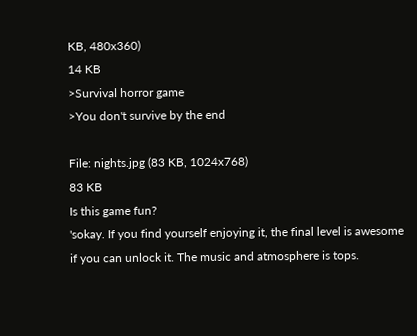KB, 480x360)
14 KB
>Survival horror game
>You don't survive by the end

File: nights.jpg (83 KB, 1024x768)
83 KB
Is this game fun?
'sokay. If you find yourself enjoying it, the final level is awesome if you can unlock it. The music and atmosphere is tops.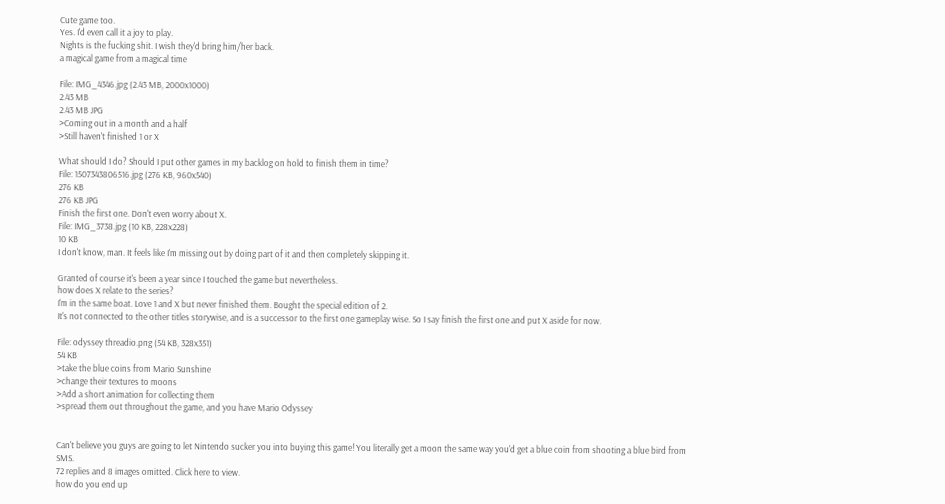Cute game too.
Yes. I'd even call it a joy to play.
Nights is the fucking shit. I wish they'd bring him/her back.
a magical game from a magical time

File: IMG_4346.jpg (2.43 MB, 2000x1000)
2.43 MB
2.43 MB JPG
>Coming out in a month and a half
>Still haven't finished 1 or X

What should I do? Should I put other games in my backlog on hold to finish them in time?
File: 1507343806516.jpg (276 KB, 960x540)
276 KB
276 KB JPG
Finish the first one. Don't even worry about X.
File: IMG_3738.jpg (10 KB, 228x228)
10 KB
I don't know, man. It feels like I'm missing out by doing part of it and then completely skipping it.

Granted of course it's been a year since I touched the game but nevertheless.
how does X relate to the series?
I'm in the same boat. Love 1 and X but never finished them. Bought the special edition of 2.
It's not connected to the other titles storywise, and is a successor to the first one gameplay wise. So I say finish the first one and put X aside for now.

File: odyssey threadio.png (54 KB, 328x351)
54 KB
>take the blue coins from Mario Sunshine
>change their textures to moons
>Add a short animation for collecting them
>spread them out throughout the game, and you have Mario Odyssey


Can't believe you guys are going to let Nintendo sucker you into buying this game! You literally get a moon the same way you'd get a blue coin from shooting a blue bird from SMS.
72 replies and 8 images omitted. Click here to view.
how do you end up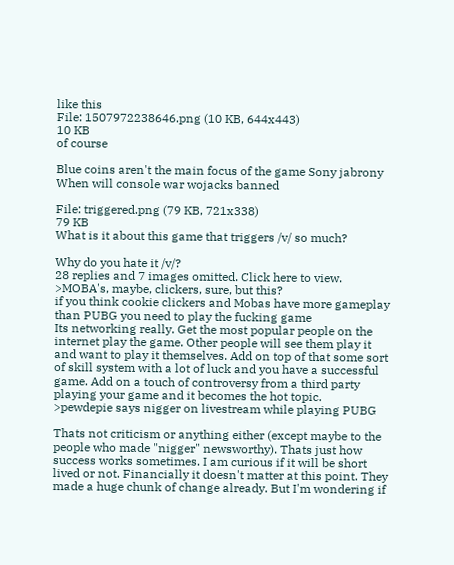like this
File: 1507972238646.png (10 KB, 644x443)
10 KB
of course

Blue coins aren't the main focus of the game Sony jabrony
When will console war wojacks banned

File: triggered.png (79 KB, 721x338)
79 KB
What is it about this game that triggers /v/ so much?

Why do you hate it /v/?
28 replies and 7 images omitted. Click here to view.
>MOBA's, maybe, clickers, sure, but this?
if you think cookie clickers and Mobas have more gameplay than PUBG you need to play the fucking game
Its networking really. Get the most popular people on the internet play the game. Other people will see them play it and want to play it themselves. Add on top of that some sort of skill system with a lot of luck and you have a successful game. Add on a touch of controversy from a third party playing your game and it becomes the hot topic.
>pewdepie says nigger on livestream while playing PUBG

Thats not criticism or anything either (except maybe to the people who made "nigger" newsworthy). Thats just how success works sometimes. I am curious if it will be short lived or not. Financially it doesn't matter at this point. They made a huge chunk of change already. But I'm wondering if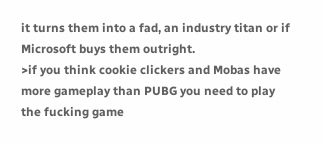it turns them into a fad, an industry titan or if Microsoft buys them outright.
>if you think cookie clickers and Mobas have more gameplay than PUBG you need to play the fucking game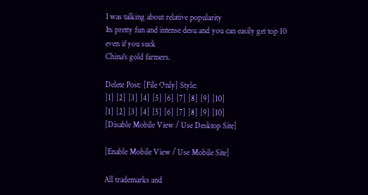I was talking about relative popularity
Its pretty fun and intense desu and you can easily get top 10 even if you suck
China's gold farmers.

Delete Post: [File Only] Style:
[1] [2] [3] [4] [5] [6] [7] [8] [9] [10]
[1] [2] [3] [4] [5] [6] [7] [8] [9] [10]
[Disable Mobile View / Use Desktop Site]

[Enable Mobile View / Use Mobile Site]

All trademarks and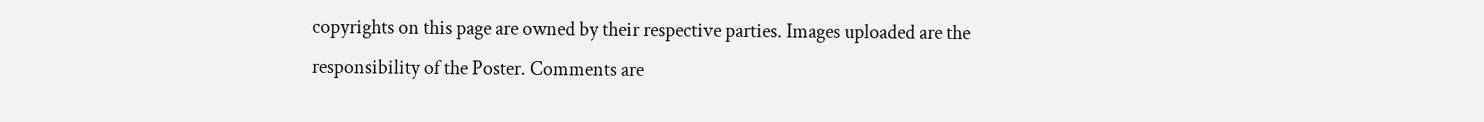copyrights on this page are owned by their respective parties. Images uploaded are the responsibility of the Poster. Comments are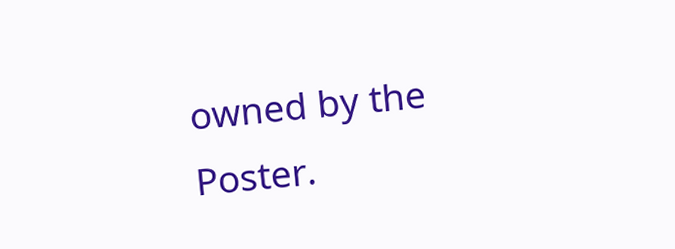owned by the Poster.